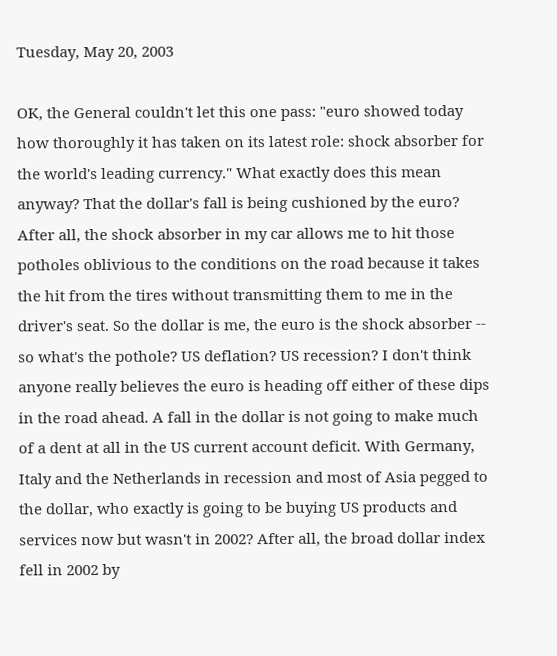Tuesday, May 20, 2003

OK, the General couldn't let this one pass: "euro showed today how thoroughly it has taken on its latest role: shock absorber for the world's leading currency." What exactly does this mean anyway? That the dollar's fall is being cushioned by the euro? After all, the shock absorber in my car allows me to hit those potholes oblivious to the conditions on the road because it takes the hit from the tires without transmitting them to me in the driver's seat. So the dollar is me, the euro is the shock absorber -- so what's the pothole? US deflation? US recession? I don't think anyone really believes the euro is heading off either of these dips in the road ahead. A fall in the dollar is not going to make much of a dent at all in the US current account deficit. With Germany, Italy and the Netherlands in recession and most of Asia pegged to the dollar, who exactly is going to be buying US products and services now but wasn't in 2002? After all, the broad dollar index fell in 2002 by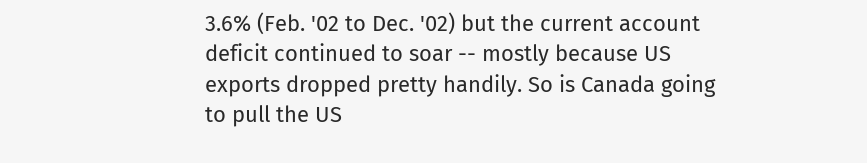3.6% (Feb. '02 to Dec. '02) but the current account deficit continued to soar -- mostly because US exports dropped pretty handily. So is Canada going to pull the US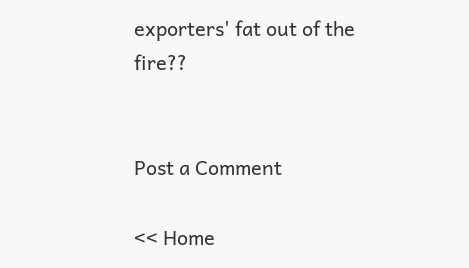exporters' fat out of the fire??


Post a Comment

<< Home